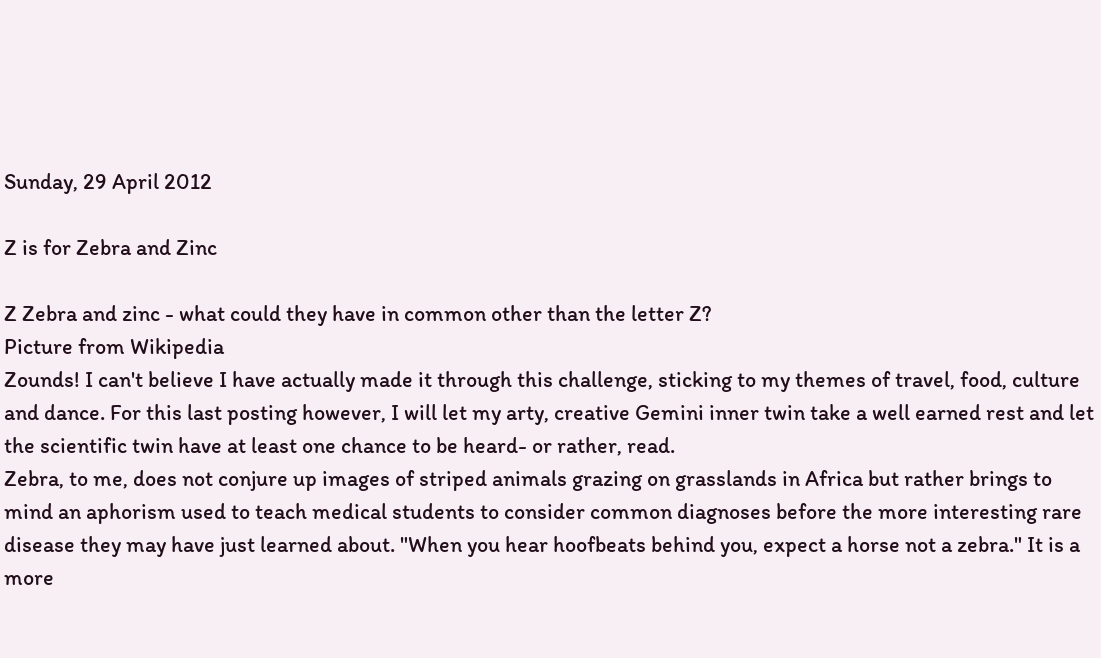Sunday, 29 April 2012

Z is for Zebra and Zinc

Z Zebra and zinc - what could they have in common other than the letter Z?
Picture from Wikipedia
Zounds! I can't believe I have actually made it through this challenge, sticking to my themes of travel, food, culture and dance. For this last posting however, I will let my arty, creative Gemini inner twin take a well earned rest and let the scientific twin have at least one chance to be heard- or rather, read.
Zebra, to me, does not conjure up images of striped animals grazing on grasslands in Africa but rather brings to mind an aphorism used to teach medical students to consider common diagnoses before the more interesting rare disease they may have just learned about. "When you hear hoofbeats behind you, expect a horse not a zebra." It is a more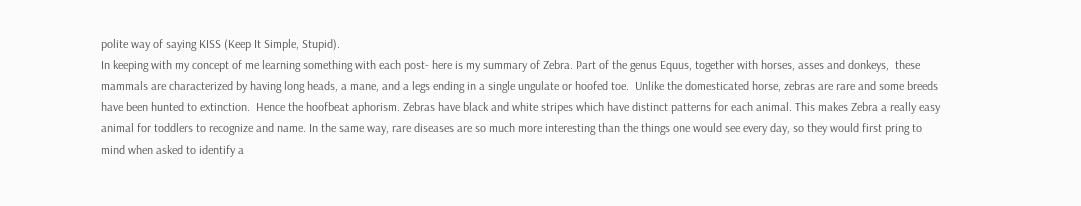polite way of saying KISS (Keep It Simple, Stupid).
In keeping with my concept of me learning something with each post- here is my summary of Zebra. Part of the genus Equus, together with horses, asses and donkeys,  these mammals are characterized by having long heads, a mane, and a legs ending in a single ungulate or hoofed toe.  Unlike the domesticated horse, zebras are rare and some breeds have been hunted to extinction.  Hence the hoofbeat aphorism. Zebras have black and white stripes which have distinct patterns for each animal. This makes Zebra a really easy animal for toddlers to recognize and name. In the same way, rare diseases are so much more interesting than the things one would see every day, so they would first pring to mind when asked to identify a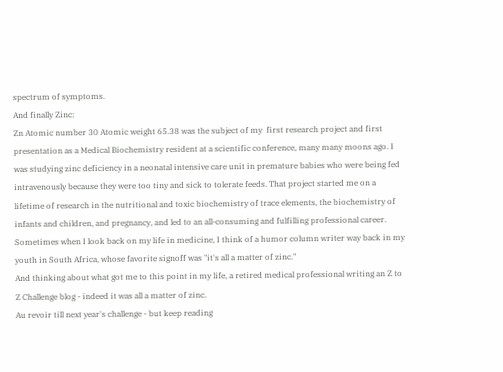spectrum of symptoms.
And finally Zinc:
Zn Atomic number 30 Atomic weight 65.38 was the subject of my  first research project and first presentation as a Medical Biochemistry resident at a scientific conference, many many moons ago. I was studying zinc deficiency in a neonatal intensive care unit in premature babies who were being fed intravenously because they were too tiny and sick to tolerate feeds. That project started me on a lifetime of research in the nutritional and toxic biochemistry of trace elements, the biochemistry of infants and children, and pregnancy, and led to an all-consuming and fulfilling professional career. Sometimes when I look back on my life in medicine, I think of a humor column writer way back in my youth in South Africa, whose favorite signoff was "it's all a matter of zinc."
And thinking about what got me to this point in my life, a retired medical professional writing an Z to Z Challenge blog - indeed it was all a matter of zinc.
Au revoir till next year's challenge - but keep reading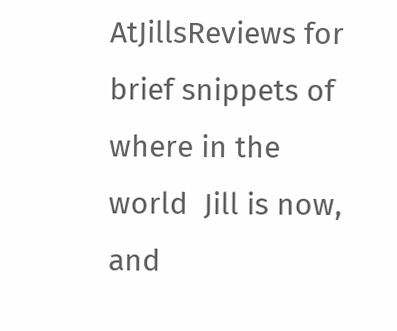AtJillsReviews for brief snippets of where in the world  Jill is now, and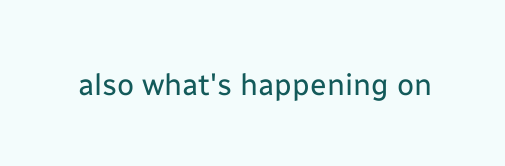also what's happening on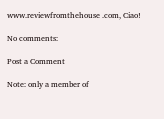www.reviewfromthehouse .com, Ciao!

No comments:

Post a Comment

Note: only a member of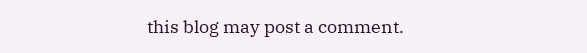this blog may post a comment.